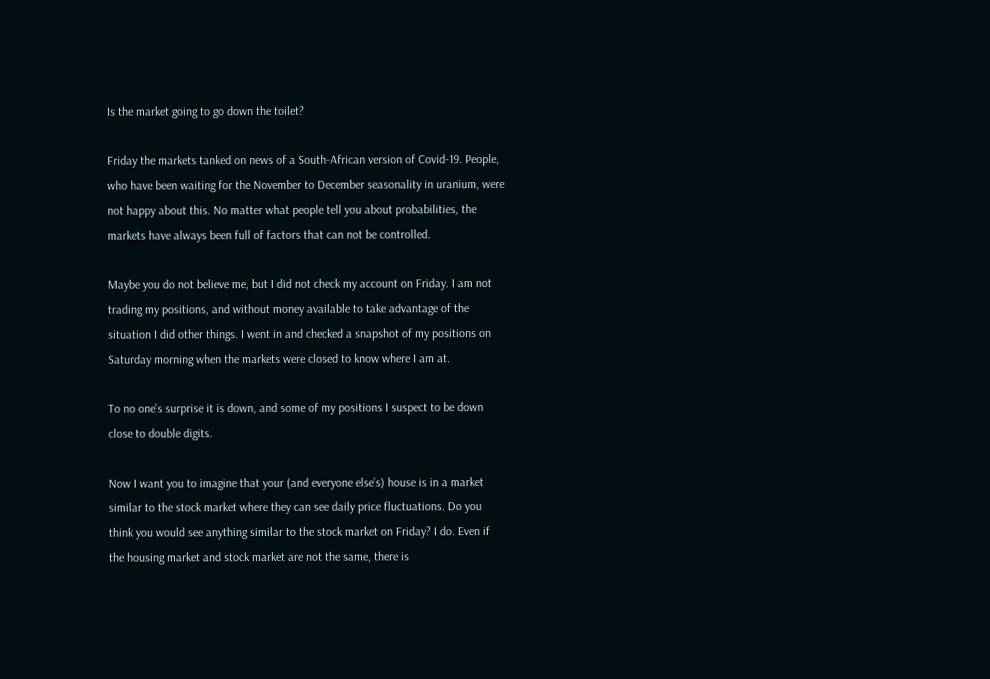Is the market going to go down the toilet?

Friday the markets tanked on news of a South-African version of Covid-19. People, who have been waiting for the November to December seasonality in uranium, were not happy about this. No matter what people tell you about probabilities, the markets have always been full of factors that can not be controlled.

Maybe you do not believe me, but I did not check my account on Friday. I am not trading my positions, and without money available to take advantage of the situation I did other things. I went in and checked a snapshot of my positions on Saturday morning when the markets were closed to know where I am at.

To no one’s surprise it is down, and some of my positions I suspect to be down close to double digits.

Now I want you to imagine that your (and everyone else’s) house is in a market similar to the stock market where they can see daily price fluctuations. Do you think you would see anything similar to the stock market on Friday? I do. Even if the housing market and stock market are not the same, there is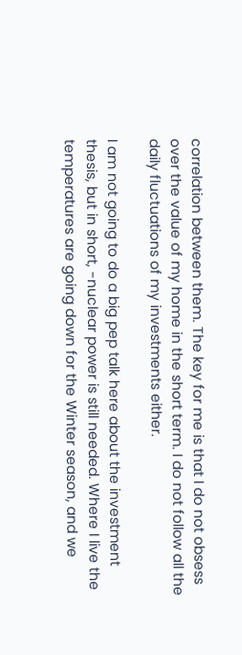correlation between them. The key for me is that I do not obsess over the value of my home in the short term. I do not follow all the daily fluctuations of my investments either.

I am not going to do a big pep talk here about the investment thesis, but in short, -nuclear power is still needed. Where I live the temperatures are going down for the Winter season, and we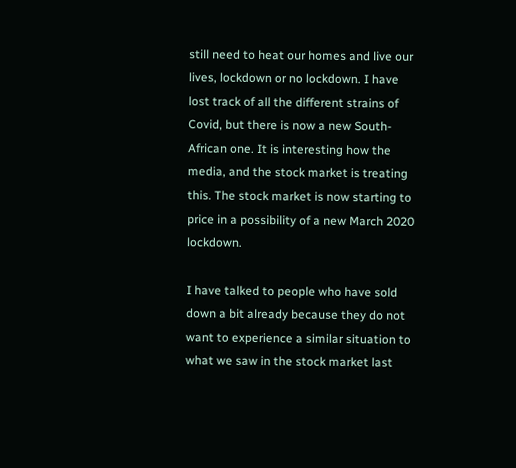still need to heat our homes and live our lives, lockdown or no lockdown. I have lost track of all the different strains of Covid, but there is now a new South-African one. It is interesting how the media, and the stock market is treating this. The stock market is now starting to price in a possibility of a new March 2020 lockdown.

I have talked to people who have sold down a bit already because they do not want to experience a similar situation to what we saw in the stock market last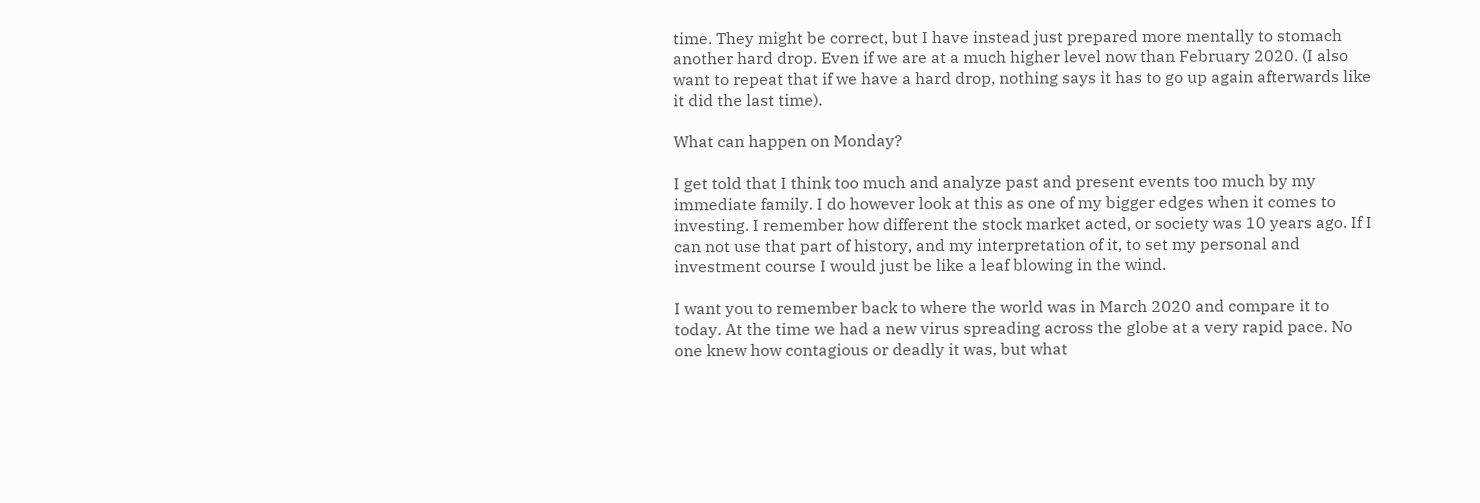time. They might be correct, but I have instead just prepared more mentally to stomach another hard drop. Even if we are at a much higher level now than February 2020. (I also want to repeat that if we have a hard drop, nothing says it has to go up again afterwards like it did the last time).

What can happen on Monday?

I get told that I think too much and analyze past and present events too much by my immediate family. I do however look at this as one of my bigger edges when it comes to investing. I remember how different the stock market acted, or society was 10 years ago. If I can not use that part of history, and my interpretation of it, to set my personal and investment course I would just be like a leaf blowing in the wind.

I want you to remember back to where the world was in March 2020 and compare it to today. At the time we had a new virus spreading across the globe at a very rapid pace. No one knew how contagious or deadly it was, but what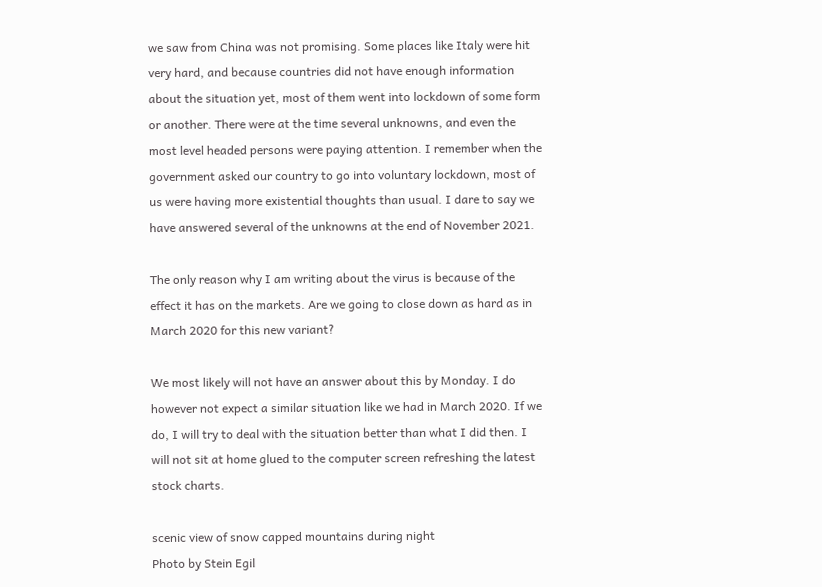we saw from China was not promising. Some places like Italy were hit very hard, and because countries did not have enough information about the situation yet, most of them went into lockdown of some form or another. There were at the time several unknowns, and even the most level headed persons were paying attention. I remember when the government asked our country to go into voluntary lockdown, most of us were having more existential thoughts than usual. I dare to say we have answered several of the unknowns at the end of November 2021.

The only reason why I am writing about the virus is because of the effect it has on the markets. Are we going to close down as hard as in March 2020 for this new variant?

We most likely will not have an answer about this by Monday. I do however not expect a similar situation like we had in March 2020. If we do, I will try to deal with the situation better than what I did then. I will not sit at home glued to the computer screen refreshing the latest stock charts.

scenic view of snow capped mountains during night
Photo by Stein Egil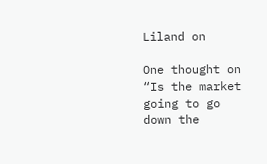Liland on

One thought on “Is the market going to go down the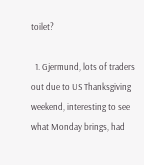toilet?

  1. Gjermund, lots of traders out due to US Thanksgiving weekend, interesting to see what Monday brings, had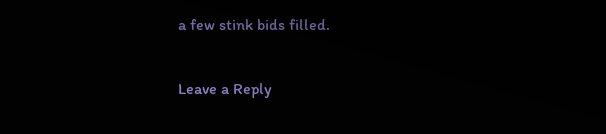a few stink bids filled.

Leave a Reply